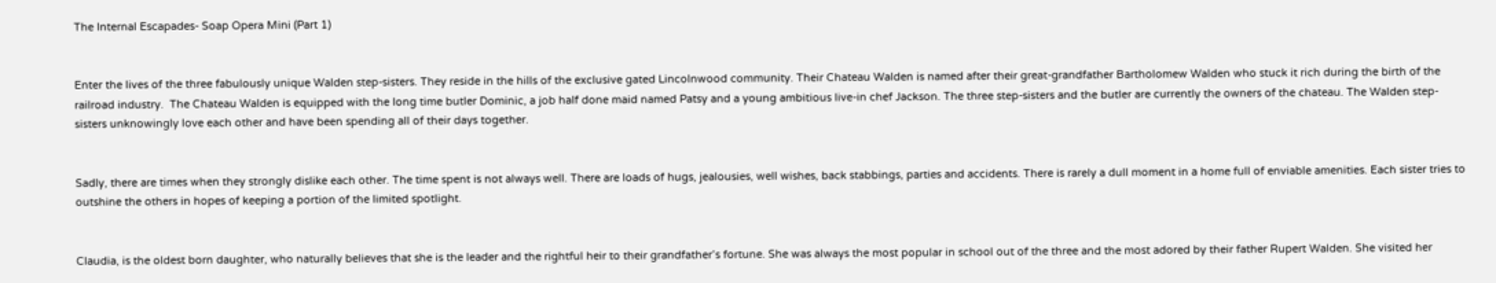The Internal Escapades- Soap Opera Mini (Part 1)


Enter the lives of the three fabulously unique Walden step-sisters. They reside in the hills of the exclusive gated Lincolnwood community. Their Chateau Walden is named after their great-grandfather Bartholomew Walden who stuck it rich during the birth of the railroad industry.  The Chateau Walden is equipped with the long time butler Dominic, a job half done maid named Patsy and a young ambitious live-in chef Jackson. The three step-sisters and the butler are currently the owners of the chateau. The Walden step-sisters unknowingly love each other and have been spending all of their days together.


Sadly, there are times when they strongly dislike each other. The time spent is not always well. There are loads of hugs, jealousies, well wishes, back stabbings, parties and accidents. There is rarely a dull moment in a home full of enviable amenities. Each sister tries to outshine the others in hopes of keeping a portion of the limited spotlight.


Claudia, is the oldest born daughter, who naturally believes that she is the leader and the rightful heir to their grandfather’s fortune. She was always the most popular in school out of the three and the most adored by their father Rupert Walden. She visited her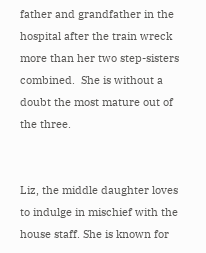father and grandfather in the hospital after the train wreck more than her two step-sisters combined.  She is without a doubt the most mature out of the three.


Liz, the middle daughter loves to indulge in mischief with the house staff. She is known for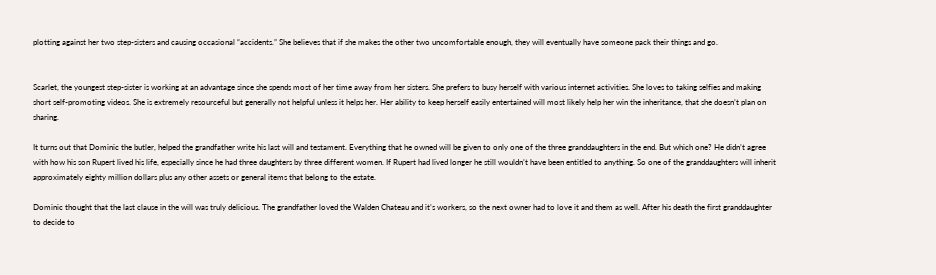plotting against her two step-sisters and causing occasional “accidents.” She believes that if she makes the other two uncomfortable enough, they will eventually have someone pack their things and go.


Scarlet, the youngest step-sister is working at an advantage since she spends most of her time away from her sisters. She prefers to busy herself with various internet activities. She loves to taking selfies and making short self-promoting videos. She is extremely resourceful but generally not helpful unless it helps her. Her ability to keep herself easily entertained will most likely help her win the inheritance, that she doesn’t plan on sharing.

It turns out that Dominic the butler, helped the grandfather write his last will and testament. Everything that he owned will be given to only one of the three granddaughters in the end. But which one? He didn’t agree with how his son Rupert lived his life, especially since he had three daughters by three different women. If Rupert had lived longer he still wouldn’t have been entitled to anything. So one of the granddaughters will inherit approximately eighty million dollars plus any other assets or general items that belong to the estate.

Dominic thought that the last clause in the will was truly delicious. The grandfather loved the Walden Chateau and it’s workers, so the next owner had to love it and them as well. After his death the first granddaughter to decide to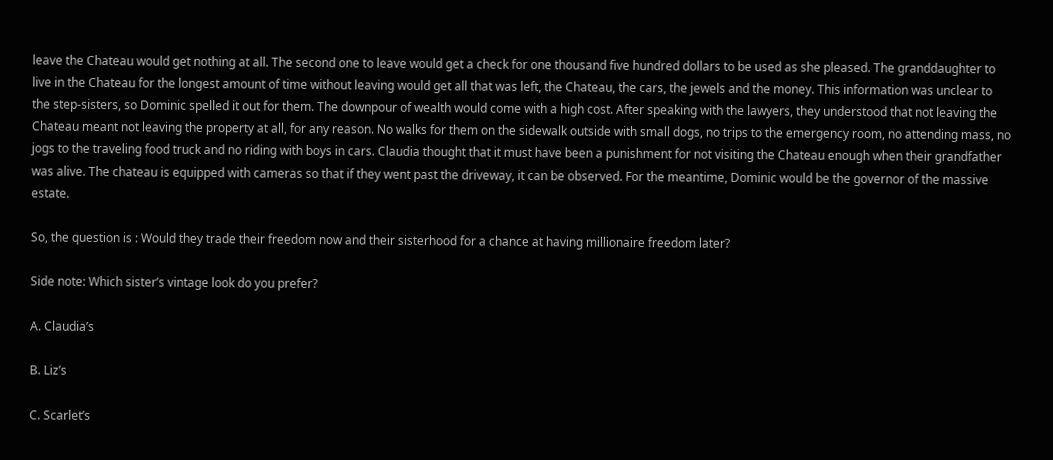leave the Chateau would get nothing at all. The second one to leave would get a check for one thousand five hundred dollars to be used as she pleased. The granddaughter to live in the Chateau for the longest amount of time without leaving would get all that was left, the Chateau, the cars, the jewels and the money. This information was unclear to the step-sisters, so Dominic spelled it out for them. The downpour of wealth would come with a high cost. After speaking with the lawyers, they understood that not leaving the Chateau meant not leaving the property at all, for any reason. No walks for them on the sidewalk outside with small dogs, no trips to the emergency room, no attending mass, no jogs to the traveling food truck and no riding with boys in cars. Claudia thought that it must have been a punishment for not visiting the Chateau enough when their grandfather was alive. The chateau is equipped with cameras so that if they went past the driveway, it can be observed. For the meantime, Dominic would be the governor of the massive estate.

So, the question is : Would they trade their freedom now and their sisterhood for a chance at having millionaire freedom later?

Side note: Which sister’s vintage look do you prefer?

A. Claudia’s

B. Liz’s

C. Scarlet’s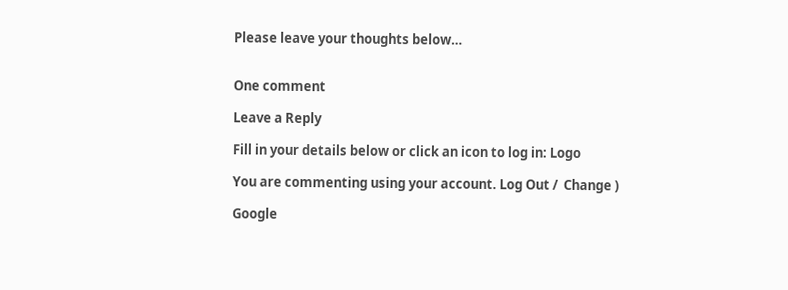Please leave your thoughts below…


One comment

Leave a Reply

Fill in your details below or click an icon to log in: Logo

You are commenting using your account. Log Out /  Change )

Google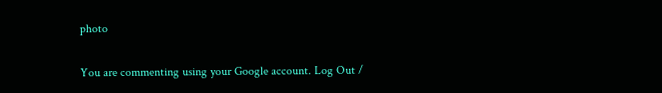photo

You are commenting using your Google account. Log Out /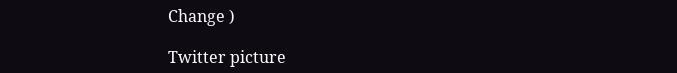Change )

Twitter picture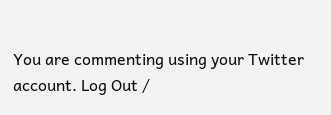You are commenting using your Twitter account. Log Out /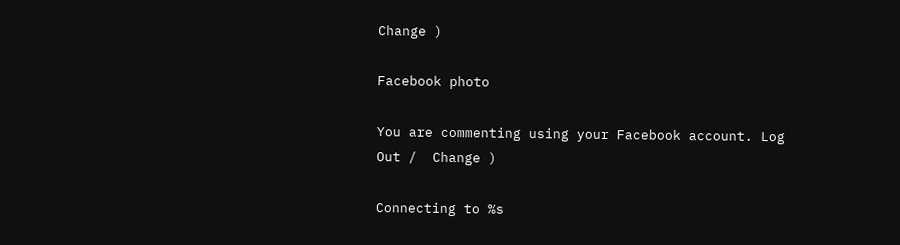Change )

Facebook photo

You are commenting using your Facebook account. Log Out /  Change )

Connecting to %s